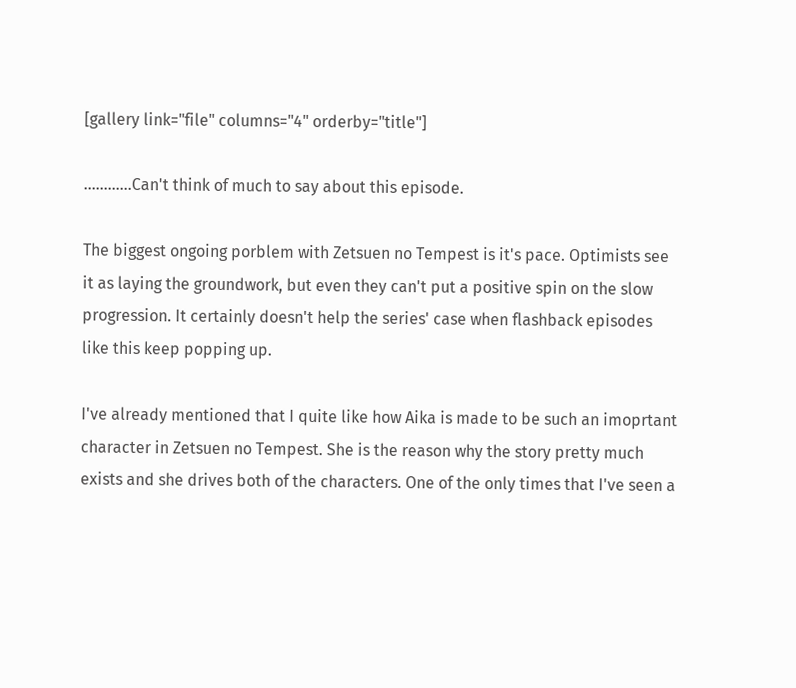[gallery link="file" columns="4" orderby="title"]

............Can't think of much to say about this episode.

The biggest ongoing porblem with Zetsuen no Tempest is it's pace. Optimists see it as laying the groundwork, but even they can't put a positive spin on the slow progression. It certainly doesn't help the series' case when flashback episodes like this keep popping up.

I've already mentioned that I quite like how Aika is made to be such an imoprtant character in Zetsuen no Tempest. She is the reason why the story pretty much exists and she drives both of the characters. One of the only times that I've seen a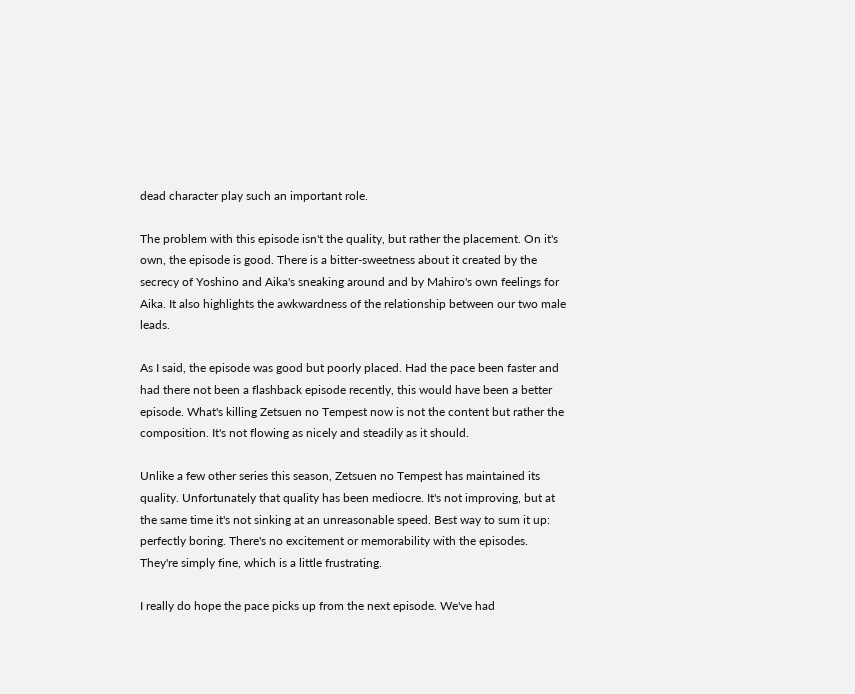dead character play such an important role.

The problem with this episode isn't the quality, but rather the placement. On it's own, the episode is good. There is a bitter-sweetness about it created by the secrecy of Yoshino and Aika's sneaking around and by Mahiro's own feelings for Aika. It also highlights the awkwardness of the relationship between our two male leads.

As I said, the episode was good but poorly placed. Had the pace been faster and had there not been a flashback episode recently, this would have been a better episode. What's killing Zetsuen no Tempest now is not the content but rather the composition. It's not flowing as nicely and steadily as it should.

Unlike a few other series this season, Zetsuen no Tempest has maintained its quality. Unfortunately that quality has been mediocre. It's not improving, but at the same time it's not sinking at an unreasonable speed. Best way to sum it up: perfectly boring. There's no excitement or memorability with the episodes. They're simply fine, which is a little frustrating.

I really do hope the pace picks up from the next episode. We've had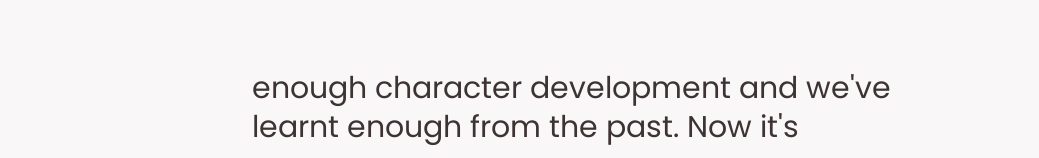enough character development and we've learnt enough from the past. Now it's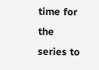time for the series to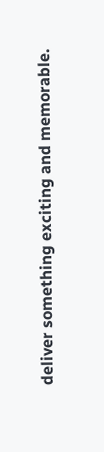deliver something exciting and memorable.